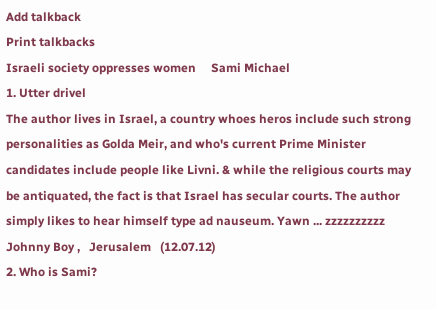Add talkback
Print talkbacks
Israeli society oppresses women     Sami Michael
1. Utter drivel
The author lives in Israel, a country whoes heros include such strong personalities as Golda Meir, and who's current Prime Minister candidates include people like Livni. & while the religious courts may be antiquated, the fact is that Israel has secular courts. The author simply likes to hear himself type ad nauseum. Yawn ... zzzzzzzzzz
Johnny Boy ,   Jerusalem   (12.07.12)
2. Who is Sami?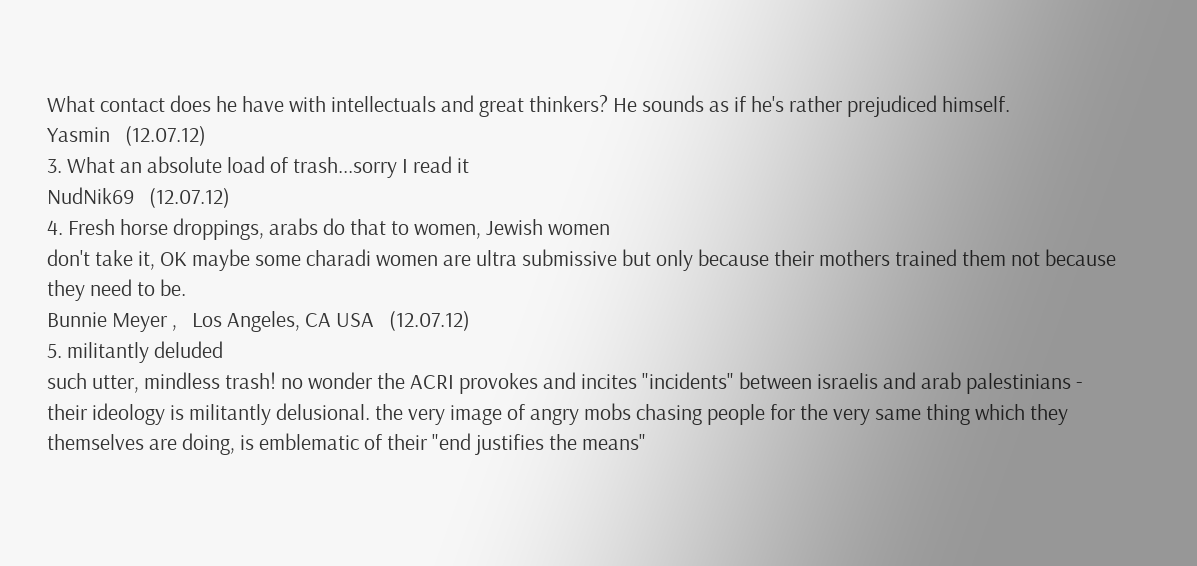What contact does he have with intellectuals and great thinkers? He sounds as if he's rather prejudiced himself.
Yasmin   (12.07.12)
3. What an absolute load of trash...sorry I read it
NudNik69   (12.07.12)
4. Fresh horse droppings, arabs do that to women, Jewish women
don't take it, OK maybe some charadi women are ultra submissive but only because their mothers trained them not because they need to be.
Bunnie Meyer ,   Los Angeles, CA USA   (12.07.12)
5. militantly deluded
such utter, mindless trash! no wonder the ACRI provokes and incites "incidents" between israelis and arab palestinians - their ideology is militantly delusional. the very image of angry mobs chasing people for the very same thing which they themselves are doing, is emblematic of their "end justifies the means"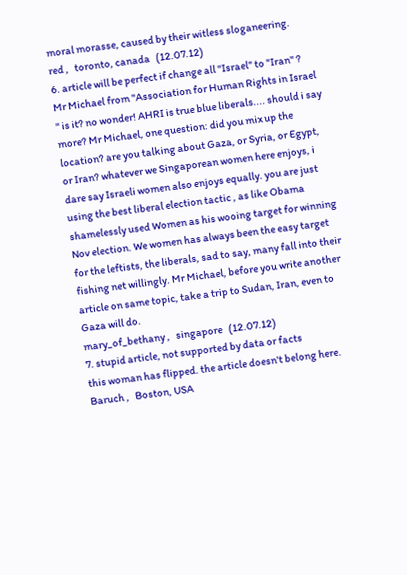moral morasse, caused by their witless sloganeering.
red ,   toronto, canada   (12.07.12)
6. article will be perfect if change all "Israel" to "Iran" ?
Mr Michael from "Association for Human Rights in Israel " is it? no wonder! AHRI is true blue liberals.... should i say more? Mr Michael, one question: did you mix up the location? are you talking about Gaza, or Syria, or Egypt, or Iran? whatever we Singaporean women here enjoys, i dare say Israeli women also enjoys equally. you are just using the best liberal election tactic , as like Obama shamelessly used Women as his wooing target for winning Nov election. We women has always been the easy target for the leftists, the liberals, sad to say, many fall into their fishing net willingly. Mr Michael, before you write another article on same topic, take a trip to Sudan, Iran, even to Gaza will do.
mary_of_bethany ,   singapore   (12.07.12)
7. stupid article, not supported by data or facts
this woman has flipped. the article doesn't belong here.
Baruch ,   Boston, USA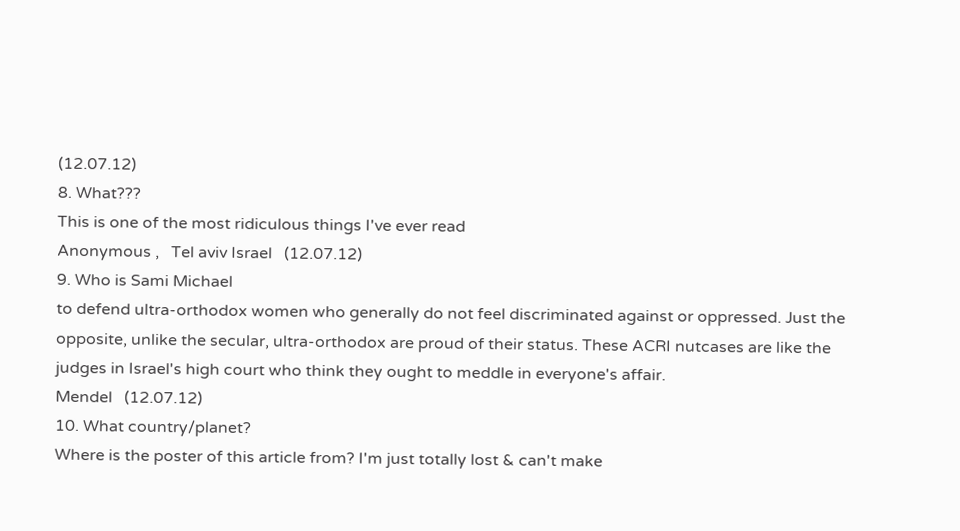(12.07.12)
8. What???
This is one of the most ridiculous things I've ever read
Anonymous ,   Tel aviv Israel   (12.07.12)
9. Who is Sami Michael
to defend ultra-orthodox women who generally do not feel discriminated against or oppressed. Just the opposite, unlike the secular, ultra-orthodox are proud of their status. These ACRI nutcases are like the judges in Israel's high court who think they ought to meddle in everyone's affair.
Mendel   (12.07.12)
10. What country/planet?
Where is the poster of this article from? I'm just totally lost & can't make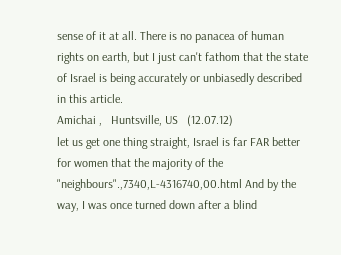sense of it at all. There is no panacea of human rights on earth, but I just can't fathom that the state of Israel is being accurately or unbiasedly described in this article.
Amichai ,   Huntsville, US   (12.07.12)
let us get one thing straight, Israel is far FAR better for women that the majority of the "neighbours".,7340,L-4316740,00.html And by the way, I was once turned down after a blind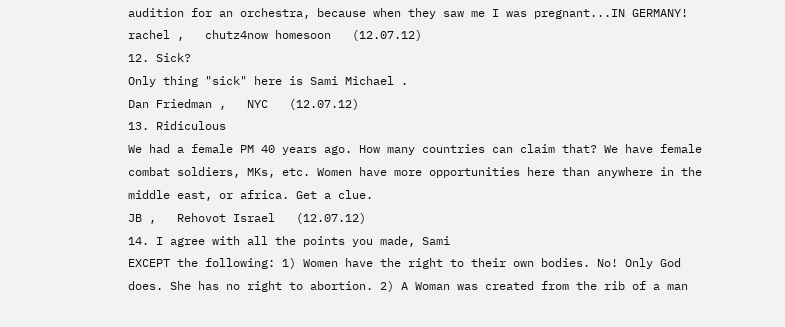audition for an orchestra, because when they saw me I was pregnant...IN GERMANY!
rachel ,   chutz4now homesoon   (12.07.12)
12. Sick?
Only thing "sick" here is Sami Michael .
Dan Friedman ,   NYC   (12.07.12)
13. Ridiculous
We had a female PM 40 years ago. How many countries can claim that? We have female combat soldiers, MKs, etc. Women have more opportunities here than anywhere in the middle east, or africa. Get a clue.
JB ,   Rehovot Israel   (12.07.12)
14. I agree with all the points you made, Sami
EXCEPT the following: 1) Women have the right to their own bodies. No! Only God does. She has no right to abortion. 2) A Woman was created from the rib of a man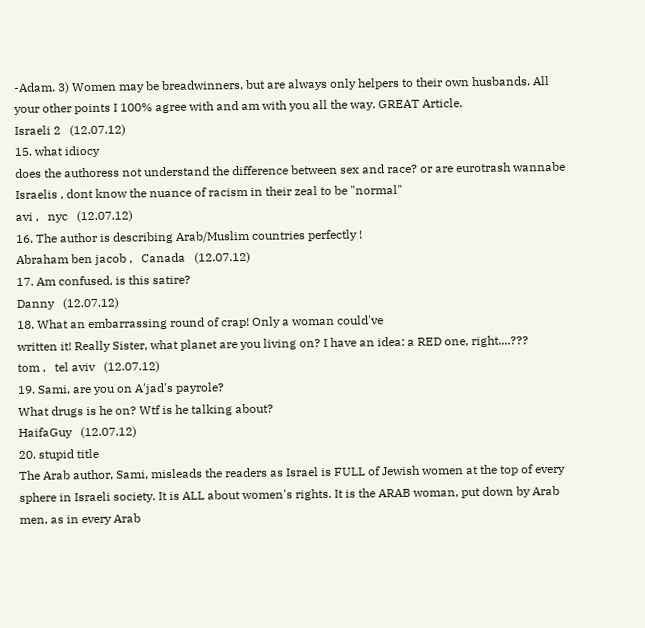-Adam. 3) Women may be breadwinners, but are always only helpers to their own husbands. All your other points I 100% agree with and am with you all the way. GREAT Article.
Israeli 2   (12.07.12)
15. what idiocy
does the authoress not understand the difference between sex and race? or are eurotrash wannabe Israelis , dont know the nuance of racism in their zeal to be "normal"
avi ,   nyc   (12.07.12)
16. The author is describing Arab/Muslim countries perfectly !
Abraham ben jacob ,   Canada   (12.07.12)
17. Am confused, is this satire?
Danny   (12.07.12)
18. What an embarrassing round of crap! Only a woman could've
written it! Really Sister, what planet are you living on? I have an idea: a RED one, right....???
tom ,   tel aviv   (12.07.12)
19. Sami, are you on A'jad's payrole?
What drugs is he on? Wtf is he talking about?
HaifaGuy   (12.07.12)
20. stupid title
The Arab author, Sami, misleads the readers as Israel is FULL of Jewish women at the top of every sphere in Israeli society. It is ALL about women's rights. It is the ARAB woman, put down by Arab men, as in every Arab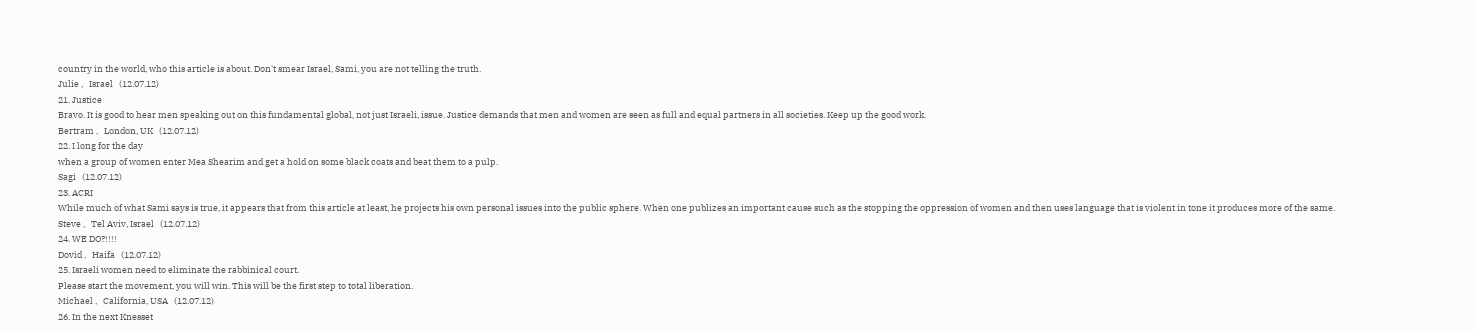country in the world, who this article is about. Don't smear Israel, Sami, you are not telling the truth.
Julie ,   Israel   (12.07.12)
21. Justice
Bravo. It is good to hear men speaking out on this fundamental global, not just Israeli, issue. Justice demands that men and women are seen as full and equal partners in all societies. Keep up the good work.
Bertram ,   London, UK   (12.07.12)
22. I long for the day
when a group of women enter Mea Shearim and get a hold on some black coats and beat them to a pulp.
Sagi   (12.07.12)
23. ACRI
While much of what Sami says is true, it appears that from this article at least, he projects his own personal issues into the public sphere. When one publizes an important cause such as the stopping the oppression of women and then uses language that is violent in tone it produces more of the same.
Steve ,   Tel Aviv, Israel   (12.07.12)
24. WE DO?!!!!
Dovid ,   Haifa   (12.07.12)
25. Israeli women need to eliminate the rabbinical court.
Please start the movement, you will win. This will be the first step to total liberation.
Michael ,   California, USA   (12.07.12)
26. In the next Knesset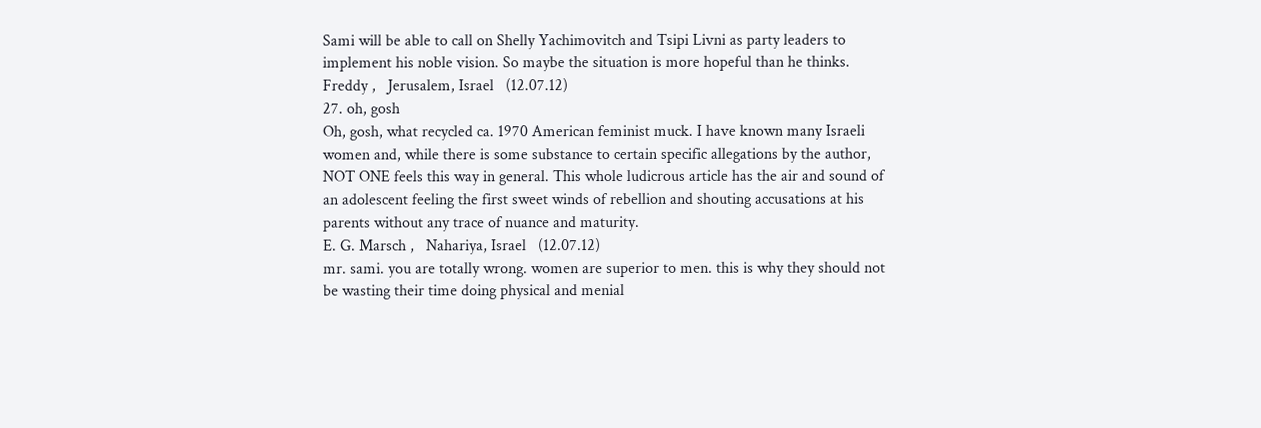Sami will be able to call on Shelly Yachimovitch and Tsipi Livni as party leaders to implement his noble vision. So maybe the situation is more hopeful than he thinks.
Freddy ,   Jerusalem, Israel   (12.07.12)
27. oh, gosh
Oh, gosh, what recycled ca. 1970 American feminist muck. I have known many Israeli women and, while there is some substance to certain specific allegations by the author, NOT ONE feels this way in general. This whole ludicrous article has the air and sound of an adolescent feeling the first sweet winds of rebellion and shouting accusations at his parents without any trace of nuance and maturity.
E. G. Marsch ,   Nahariya, Israel   (12.07.12)
mr. sami. you are totally wrong. women are superior to men. this is why they should not be wasting their time doing physical and menial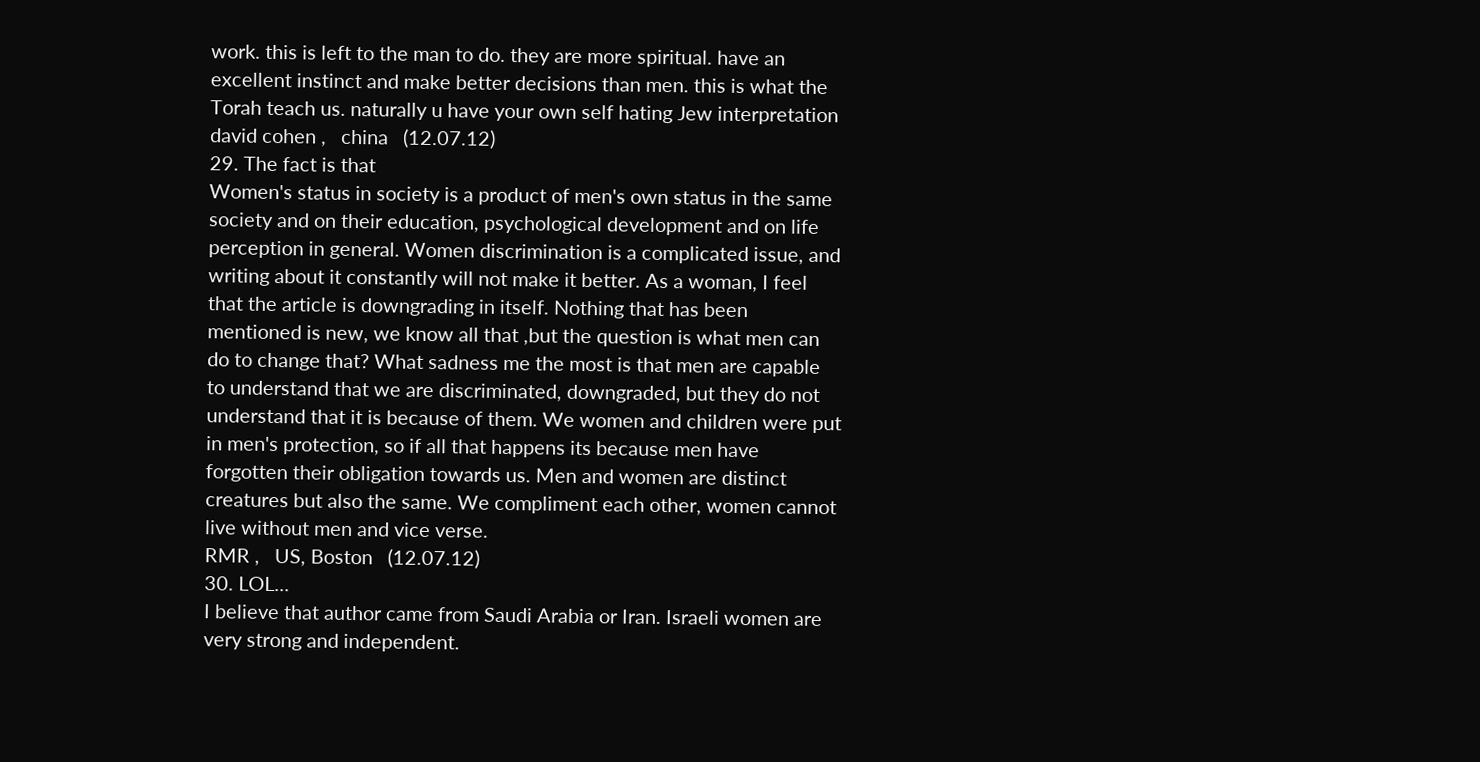work. this is left to the man to do. they are more spiritual. have an excellent instinct and make better decisions than men. this is what the Torah teach us. naturally u have your own self hating Jew interpretation
david cohen ,   china   (12.07.12)
29. The fact is that
Women's status in society is a product of men's own status in the same society and on their education, psychological development and on life perception in general. Women discrimination is a complicated issue, and writing about it constantly will not make it better. As a woman, I feel that the article is downgrading in itself. Nothing that has been mentioned is new, we know all that ,but the question is what men can do to change that? What sadness me the most is that men are capable to understand that we are discriminated, downgraded, but they do not understand that it is because of them. We women and children were put in men's protection, so if all that happens its because men have forgotten their obligation towards us. Men and women are distinct creatures but also the same. We compliment each other, women cannot live without men and vice verse.
RMR ,   US, Boston   (12.07.12)
30. LOL...
I believe that author came from Saudi Arabia or Iran. Israeli women are very strong and independent.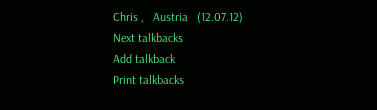Chris ,   Austria   (12.07.12)
Next talkbacks
Add talkback
Print talkbacks